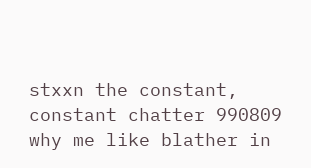stxxn the constant, constant chatter 990809
why me like blather in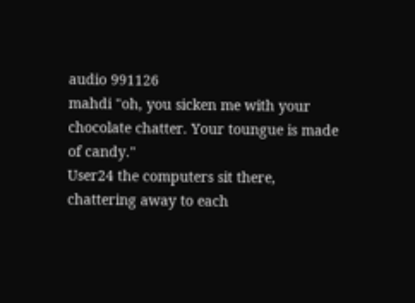audio 991126
mahdi "oh, you sicken me with your chocolate chatter. Your toungue is made of candy."
User24 the computers sit there, chattering away to each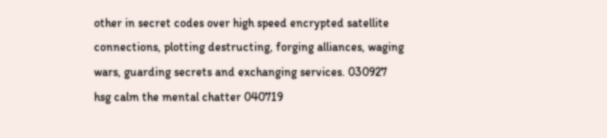other in secret codes over high speed encrypted satellite connections, plotting destructing, forging alliances, waging wars, guarding secrets and exchanging services. 030927
hsg calm the mental chatter 040719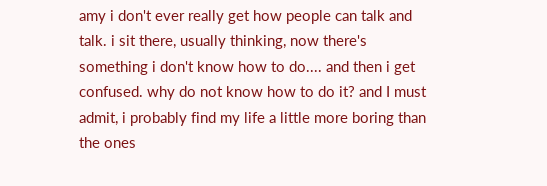amy i don't ever really get how people can talk and talk. i sit there, usually thinking, now there's something i don't know how to do.... and then i get confused. why do not know how to do it? and I must admit, i probably find my life a little more boring than the ones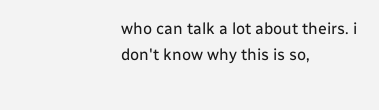who can talk a lot about theirs. i don't know why this is so,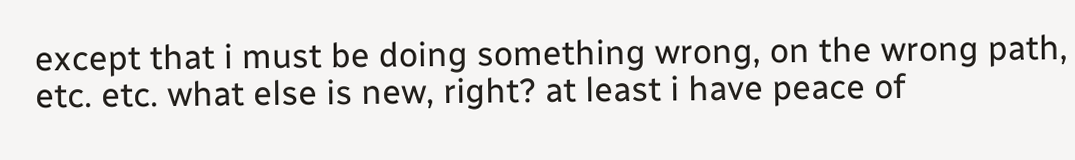except that i must be doing something wrong, on the wrong path, etc. etc. what else is new, right? at least i have peace of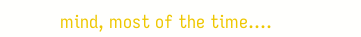mind, most of the time....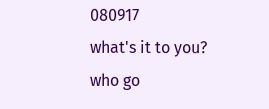080917
what's it to you?
who go